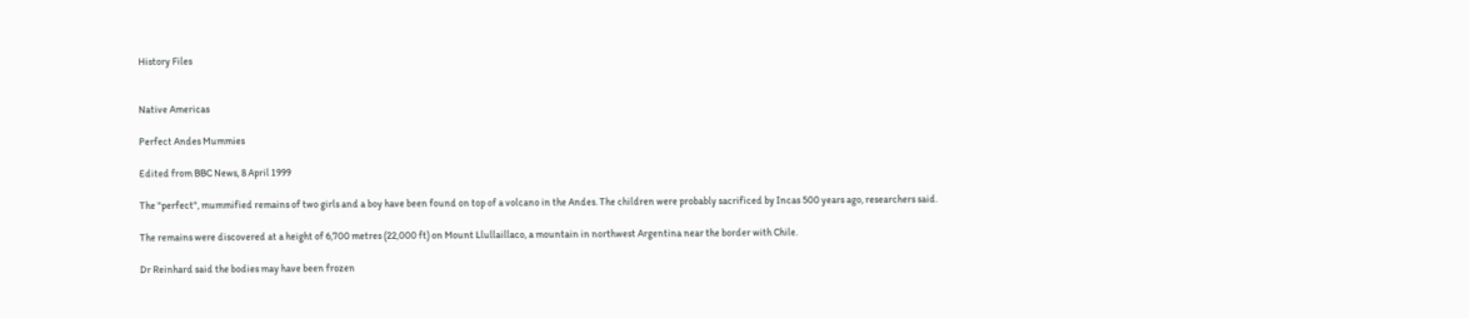History Files


Native Americas

Perfect Andes Mummies

Edited from BBC News, 8 April 1999

The "perfect", mummified remains of two girls and a boy have been found on top of a volcano in the Andes. The children were probably sacrificed by Incas 500 years ago, researchers said.

The remains were discovered at a height of 6,700 metres (22,000 ft) on Mount Llullaillaco, a mountain in northwest Argentina near the border with Chile.

Dr Reinhard said the bodies may have been frozen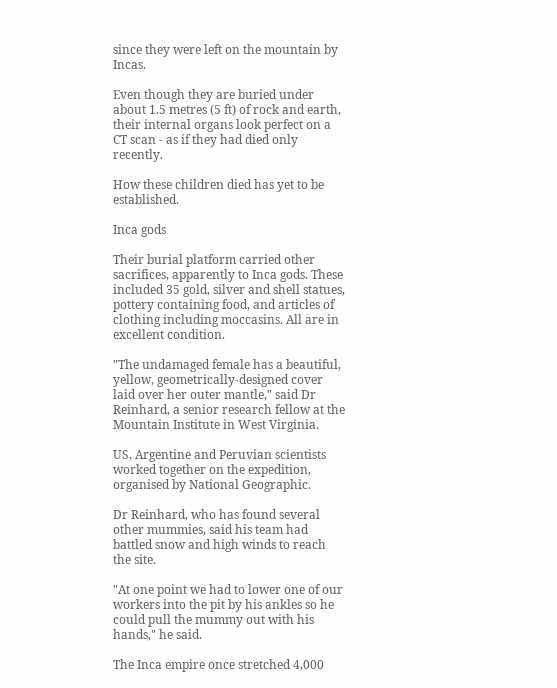since they were left on the mountain by Incas.

Even though they are buried under about 1.5 metres (5 ft) of rock and earth, their internal organs look perfect on a CT scan - as if they had died only recently.

How these children died has yet to be established.

Inca gods

Their burial platform carried other sacrifices, apparently to Inca gods. These included 35 gold, silver and shell statues, pottery containing food, and articles of clothing including moccasins. All are in excellent condition.

"The undamaged female has a beautiful, yellow, geometrically-designed cover laid over her outer mantle," said Dr Reinhard, a senior research fellow at the Mountain Institute in West Virginia.

US, Argentine and Peruvian scientists worked together on the expedition, organised by National Geographic.

Dr Reinhard, who has found several other mummies, said his team had battled snow and high winds to reach the site.

"At one point we had to lower one of our workers into the pit by his ankles so he could pull the mummy out with his hands," he said.

The Inca empire once stretched 4,000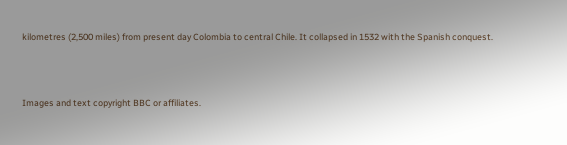kilometres (2,500 miles) from present day Colombia to central Chile. It collapsed in 1532 with the Spanish conquest.



Images and text copyright BBC or affiliates.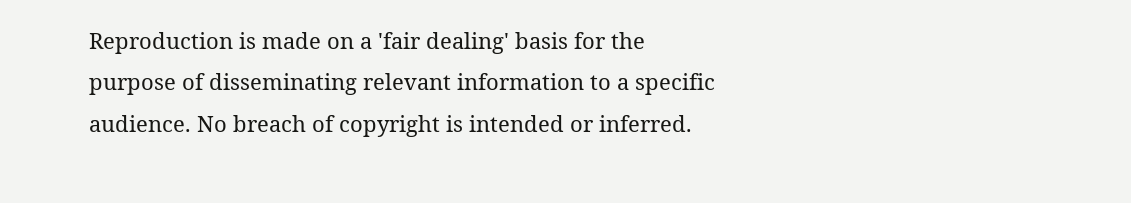Reproduction is made on a 'fair dealing' basis for the purpose of disseminating relevant information to a specific audience. No breach of copyright is intended or inferred.